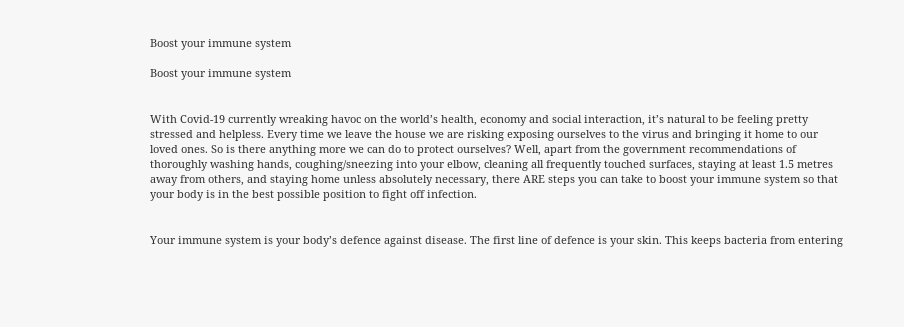Boost your immune system

Boost your immune system


With Covid-19 currently wreaking havoc on the world’s health, economy and social interaction, it’s natural to be feeling pretty stressed and helpless. Every time we leave the house we are risking exposing ourselves to the virus and bringing it home to our loved ones. So is there anything more we can do to protect ourselves? Well, apart from the government recommendations of thoroughly washing hands, coughing/sneezing into your elbow, cleaning all frequently touched surfaces, staying at least 1.5 metres away from others, and staying home unless absolutely necessary, there ARE steps you can take to boost your immune system so that your body is in the best possible position to fight off infection.


Your immune system is your body’s defence against disease. The first line of defence is your skin. This keeps bacteria from entering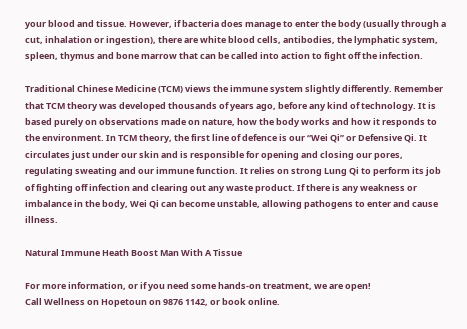your blood and tissue. However, if bacteria does manage to enter the body (usually through a cut, inhalation or ingestion), there are white blood cells, antibodies, the lymphatic system, spleen, thymus and bone marrow that can be called into action to fight off the infection.

Traditional Chinese Medicine (TCM) views the immune system slightly differently. Remember that TCM theory was developed thousands of years ago, before any kind of technology. It is based purely on observations made on nature, how the body works and how it responds to the environment. In TCM theory, the first line of defence is our “Wei Qi” or Defensive Qi. It circulates just under our skin and is responsible for opening and closing our pores, regulating sweating and our immune function. It relies on strong Lung Qi to perform its job of fighting off infection and clearing out any waste product. If there is any weakness or imbalance in the body, Wei Qi can become unstable, allowing pathogens to enter and cause illness.

Natural Immune Heath Boost Man With A Tissue

For more information, or if you need some hands-on treatment, we are open!
Call Wellness on Hopetoun on 9876 1142, or book online.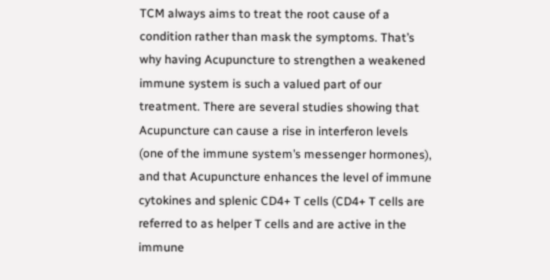TCM always aims to treat the root cause of a condition rather than mask the symptoms. That’s why having Acupuncture to strengthen a weakened immune system is such a valued part of our treatment. There are several studies showing that Acupuncture can cause a rise in interferon levels (one of the immune system’s messenger hormones), and that Acupuncture enhances the level of immune cytokines and splenic CD4+ T cells (CD4+ T cells are referred to as helper T cells and are active in the immune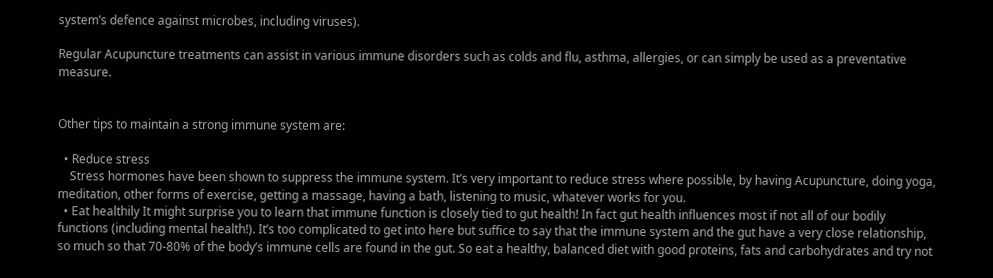system’s defence against microbes, including viruses).

Regular Acupuncture treatments can assist in various immune disorders such as colds and flu, asthma, allergies, or can simply be used as a preventative measure.


Other tips to maintain a strong immune system are:

  • Reduce stress
    Stress hormones have been shown to suppress the immune system. It’s very important to reduce stress where possible, by having Acupuncture, doing yoga, meditation, other forms of exercise, getting a massage, having a bath, listening to music, whatever works for you.
  • Eat healthily It might surprise you to learn that immune function is closely tied to gut health! In fact gut health influences most if not all of our bodily functions (including mental health!). It’s too complicated to get into here but suffice to say that the immune system and the gut have a very close relationship, so much so that 70-80% of the body’s immune cells are found in the gut. So eat a healthy, balanced diet with good proteins, fats and carbohydrates and try not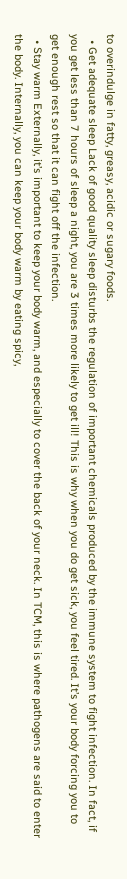to overindulge in fatty, greasy, acidic or sugary foods.
  • Get adequate sleep Lack of good quality sleep disturbs the regulation of important chemicals produced by the immune system to fight infection. In fact, if you get less than 7 hours of sleep a night, you are 3 times more likely to get ill! This is why when you do get sick, you feel tired. It’s your body forcing you to get enough rest so that it can fight off the infection.
  • Stay warm Externally, it’s important to keep your body warm, and especially to cover the back of your neck. In TCM, this is where pathogens are said to enter the body. Internally, you can keep your body warm by eating spicy,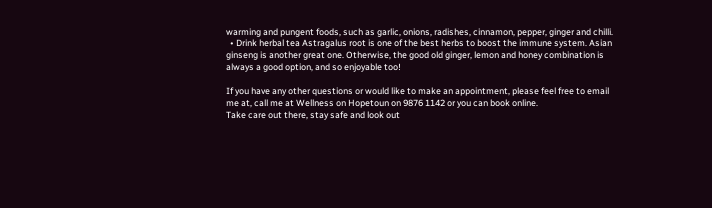warming and pungent foods, such as garlic, onions, radishes, cinnamon, pepper, ginger and chilli.
  • Drink herbal tea Astragalus root is one of the best herbs to boost the immune system. Asian ginseng is another great one. Otherwise, the good old ginger, lemon and honey combination is always a good option, and so enjoyable too!

If you have any other questions or would like to make an appointment, please feel free to email me at, call me at Wellness on Hopetoun on 9876 1142 or you can book online.
Take care out there, stay safe and look out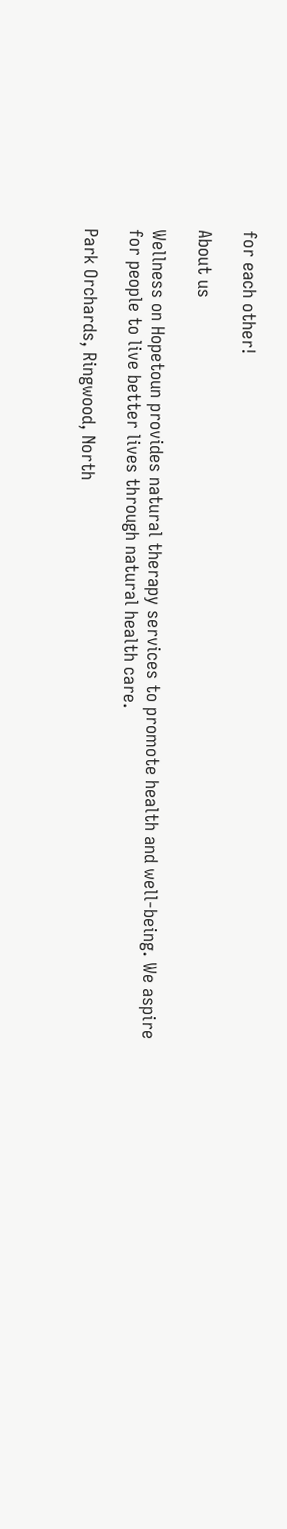for each other!

About us

Wellness on Hopetoun provides natural therapy services to promote health and well-being. We aspire for people to live better lives through natural health care.

Park Orchards, Ringwood, North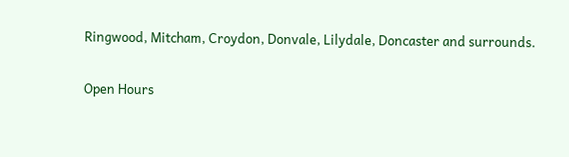Ringwood, Mitcham, Croydon, Donvale, Lilydale, Doncaster and surrounds.

Open Hours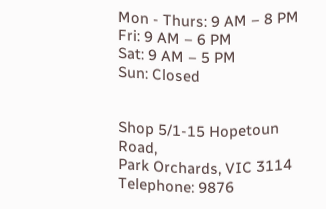Mon - Thurs: 9 AM – 8 PM
Fri: 9 AM – 6 PM
Sat: 9 AM – 5 PM
Sun: Closed


Shop 5/1-15 Hopetoun Road,
Park Orchards, VIC 3114
Telephone: 9876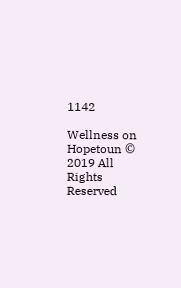1142

Wellness on Hopetoun © 2019 All Rights Reserved